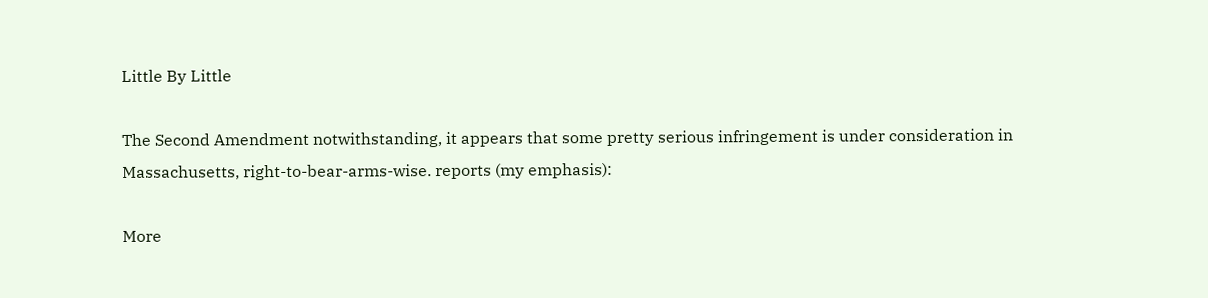Little By Little

The Second Amendment notwithstanding, it appears that some pretty serious infringement is under consideration in Massachusetts, right-to-bear-arms-wise. reports (my emphasis):

More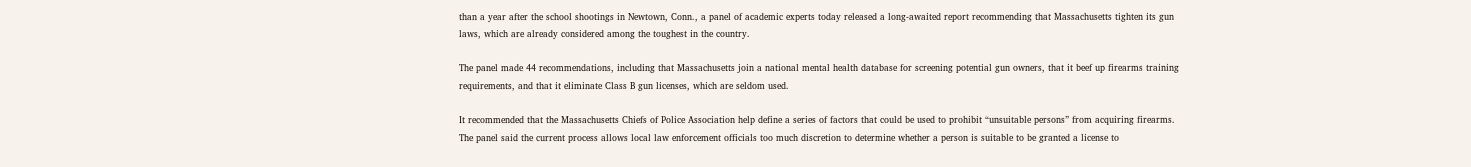than a year after the school shootings in Newtown, Conn., a panel of academic experts today released a long-awaited report recommending that Massachusetts tighten its gun laws, which are already considered among the toughest in the country.

The panel made 44 recommendations, including that Massachusetts join a national mental health database for screening potential gun owners, that it beef up firearms training requirements, and that it eliminate Class B gun licenses, which are seldom used.

It recommended that the Massachusetts Chiefs of Police Association help define a series of factors that could be used to prohibit “unsuitable persons” from acquiring firearms. The panel said the current process allows local law enforcement officials too much discretion to determine whether a person is suitable to be granted a license to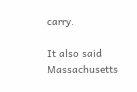carry.

It also said Massachusetts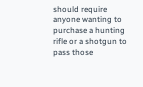should require anyone wanting to purchase a hunting rifle or a shotgun to pass those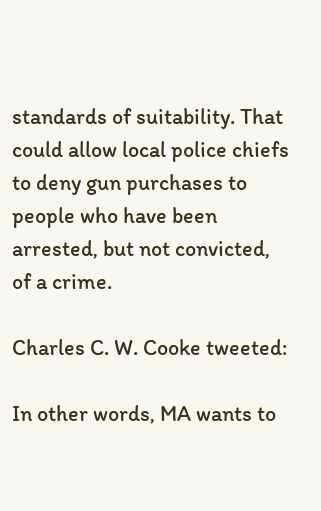standards of suitability. That could allow local police chiefs to deny gun purchases to people who have been arrested, but not convicted, of a crime.

Charles C. W. Cooke tweeted:

In other words, MA wants to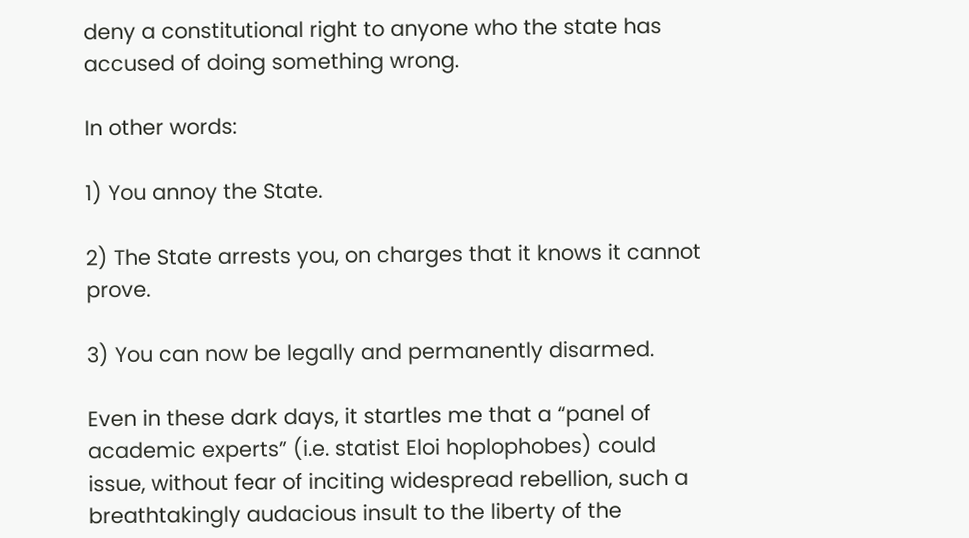deny a constitutional right to anyone who the state has accused of doing something wrong.

In other words:

1) You annoy the State.

2) The State arrests you, on charges that it knows it cannot prove.

3) You can now be legally and permanently disarmed.

Even in these dark days, it startles me that a “panel of academic experts” (i.e. statist Eloi hoplophobes) could issue, without fear of inciting widespread rebellion, such a breathtakingly audacious insult to the liberty of the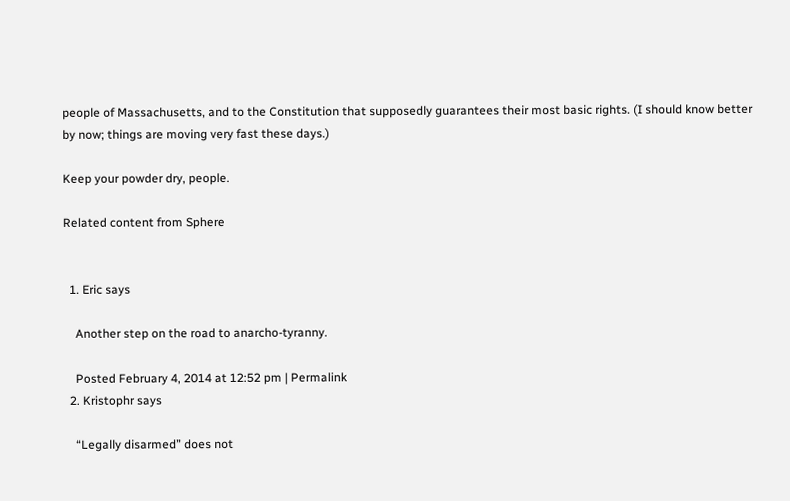people of Massachusetts, and to the Constitution that supposedly guarantees their most basic rights. (I should know better by now; things are moving very fast these days.)

Keep your powder dry, people.

Related content from Sphere


  1. Eric says

    Another step on the road to anarcho-tyranny.

    Posted February 4, 2014 at 12:52 pm | Permalink
  2. Kristophr says

    “Legally disarmed” does not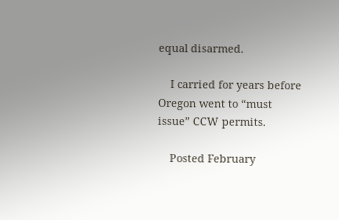equal disarmed.

    I carried for years before Oregon went to “must issue” CCW permits.

    Posted February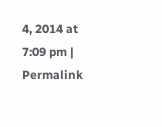4, 2014 at 7:09 pm | Permalink